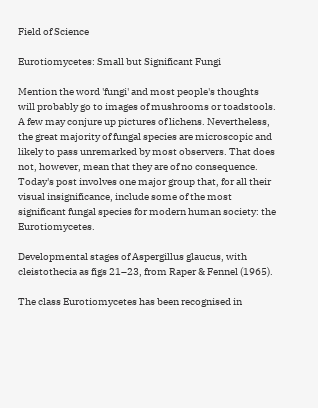Field of Science

Eurotiomycetes: Small but Significant Fungi

Mention the word 'fungi' and most people's thoughts will probably go to images of mushrooms or toadstools. A few may conjure up pictures of lichens. Nevertheless, the great majority of fungal species are microscopic and likely to pass unremarked by most observers. That does not, however, mean that they are of no consequence. Today's post involves one major group that, for all their visual insignificance, include some of the most significant fungal species for modern human society: the Eurotiomycetes.

Developmental stages of Aspergillus glaucus, with cleistothecia as figs 21–23, from Raper & Fennel (1965).

The class Eurotiomycetes has been recognised in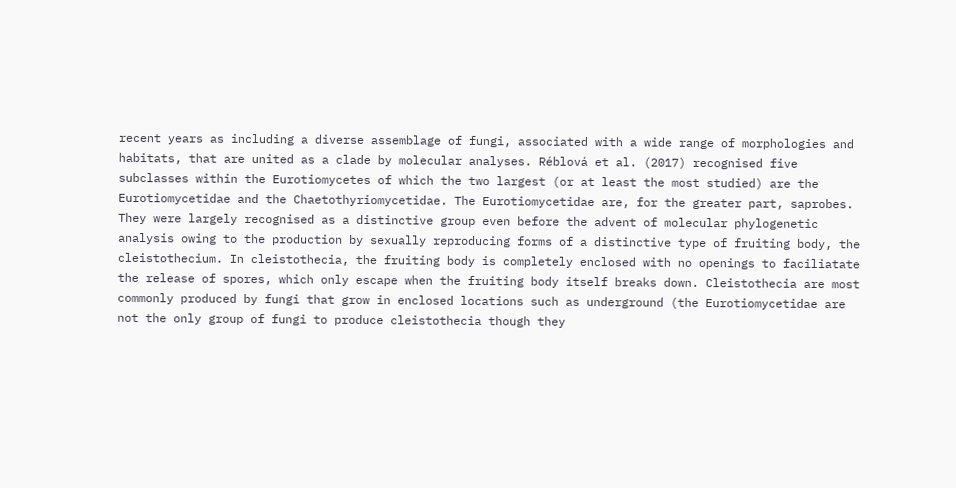recent years as including a diverse assemblage of fungi, associated with a wide range of morphologies and habitats, that are united as a clade by molecular analyses. Réblová et al. (2017) recognised five subclasses within the Eurotiomycetes of which the two largest (or at least the most studied) are the Eurotiomycetidae and the Chaetothyriomycetidae. The Eurotiomycetidae are, for the greater part, saprobes. They were largely recognised as a distinctive group even before the advent of molecular phylogenetic analysis owing to the production by sexually reproducing forms of a distinctive type of fruiting body, the cleistothecium. In cleistothecia, the fruiting body is completely enclosed with no openings to faciliatate the release of spores, which only escape when the fruiting body itself breaks down. Cleistothecia are most commonly produced by fungi that grow in enclosed locations such as underground (the Eurotiomycetidae are not the only group of fungi to produce cleistothecia though they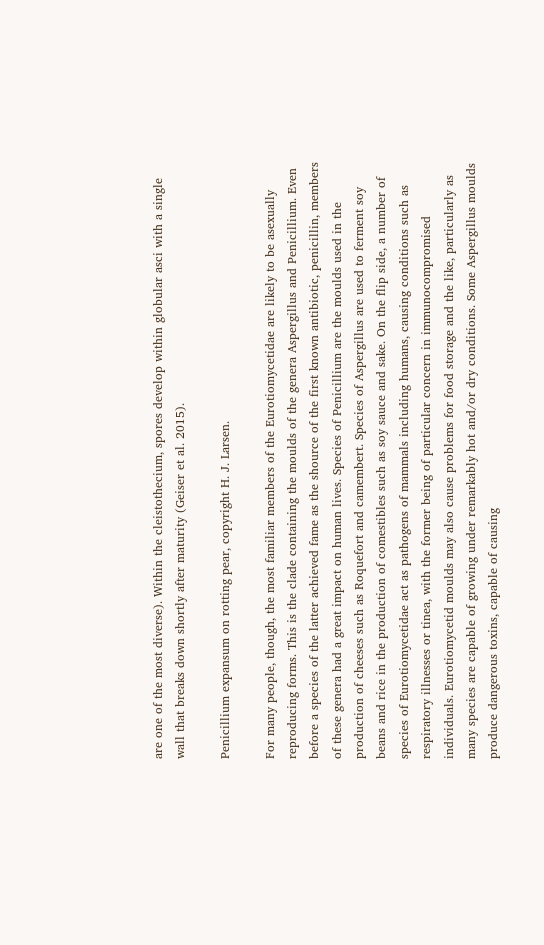are one of the most diverse). Within the cleistothecium, spores develop within globular asci with a single wall that breaks down shortly after maturity (Geiser et al. 2015).

Penicillium expansum on rotting pear, copyright H. J. Larsen.

For many people, though, the most familiar members of the Eurotiomycetidae are likely to be asexually reproducing forms. This is the clade containing the moulds of the genera Aspergillus and Penicillium. Even before a species of the latter achieved fame as the shource of the first known antibiotic, penicillin, members of these genera had a great impact on human lives. Species of Penicillium are the moulds used in the production of cheeses such as Roquefort and camembert. Species of Aspergillus are used to ferment soy beans and rice in the production of comestibles such as soy sauce and sake. On the flip side, a number of species of Eurotiomycetidae act as pathogens of mammals including humans, causing conditions such as respiratory illnesses or tinea, with the former being of particular concern in immunocompromised individuals. Eurotiomycetid moulds may also cause problems for food storage and the like, particularly as many species are capable of growing under remarkably hot and/or dry conditions. Some Aspergillus moulds produce dangerous toxins, capable of causing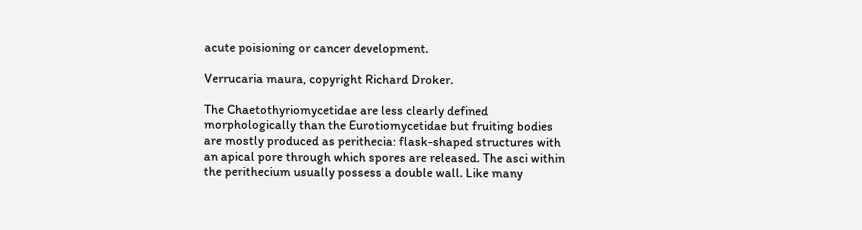acute poisioning or cancer development.

Verrucaria maura, copyright Richard Droker.

The Chaetothyriomycetidae are less clearly defined morphologically than the Eurotiomycetidae but fruiting bodies are mostly produced as perithecia: flask-shaped structures with an apical pore through which spores are released. The asci within the perithecium usually possess a double wall. Like many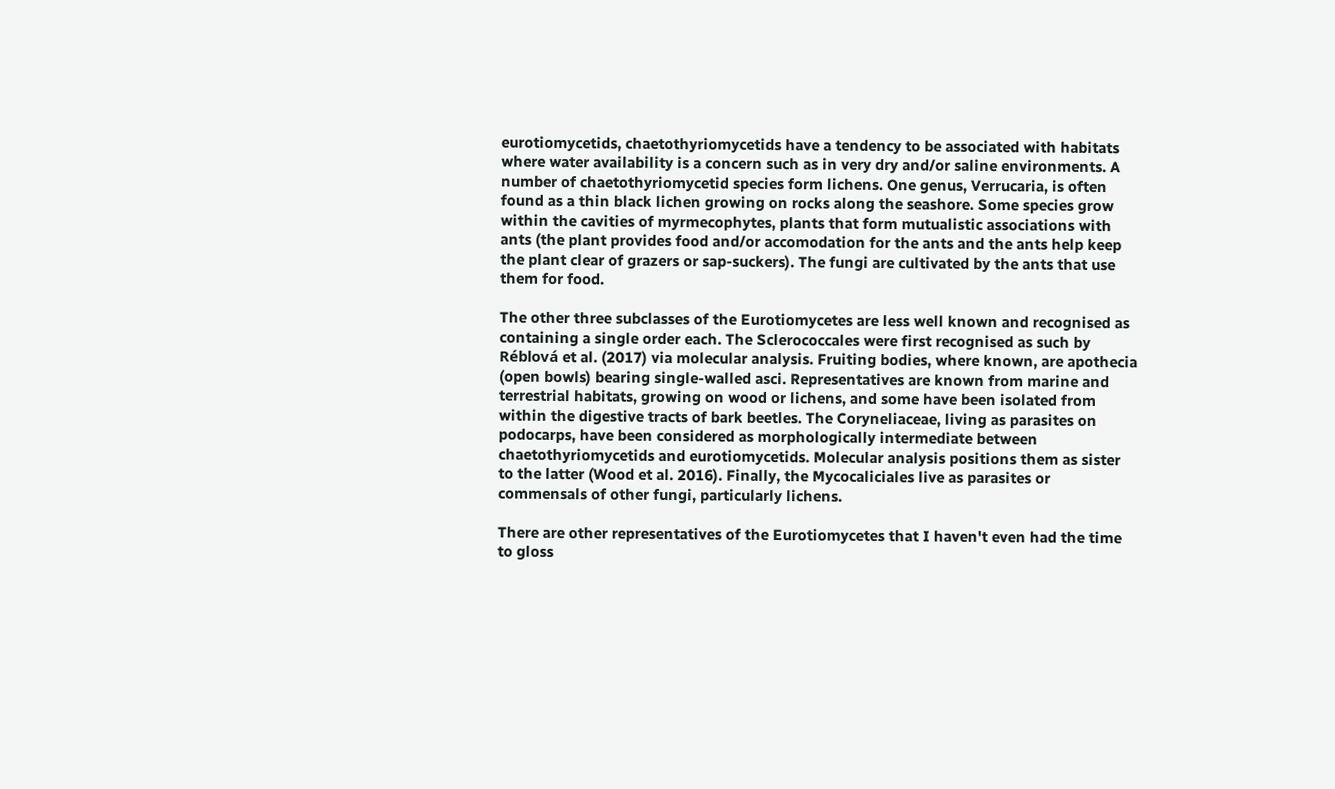eurotiomycetids, chaetothyriomycetids have a tendency to be associated with habitats where water availability is a concern such as in very dry and/or saline environments. A number of chaetothyriomycetid species form lichens. One genus, Verrucaria, is often found as a thin black lichen growing on rocks along the seashore. Some species grow within the cavities of myrmecophytes, plants that form mutualistic associations with ants (the plant provides food and/or accomodation for the ants and the ants help keep the plant clear of grazers or sap-suckers). The fungi are cultivated by the ants that use them for food.

The other three subclasses of the Eurotiomycetes are less well known and recognised as containing a single order each. The Sclerococcales were first recognised as such by Réblová et al. (2017) via molecular analysis. Fruiting bodies, where known, are apothecia (open bowls) bearing single-walled asci. Representatives are known from marine and terrestrial habitats, growing on wood or lichens, and some have been isolated from within the digestive tracts of bark beetles. The Coryneliaceae, living as parasites on podocarps, have been considered as morphologically intermediate between chaetothyriomycetids and eurotiomycetids. Molecular analysis positions them as sister to the latter (Wood et al. 2016). Finally, the Mycocaliciales live as parasites or commensals of other fungi, particularly lichens.

There are other representatives of the Eurotiomycetes that I haven't even had the time to gloss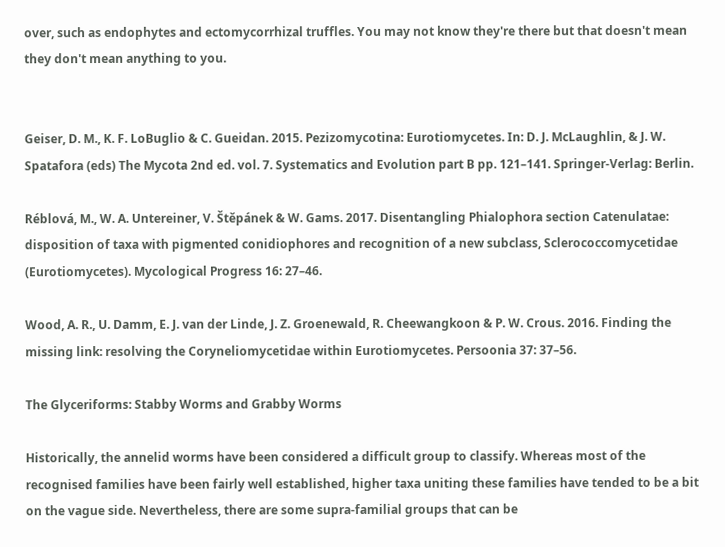over, such as endophytes and ectomycorrhizal truffles. You may not know they're there but that doesn't mean they don't mean anything to you.


Geiser, D. M., K. F. LoBuglio & C. Gueidan. 2015. Pezizomycotina: Eurotiomycetes. In: D. J. McLaughlin, & J. W. Spatafora (eds) The Mycota 2nd ed. vol. 7. Systematics and Evolution part B pp. 121–141. Springer-Verlag: Berlin.

Réblová, M., W. A. Untereiner, V. Štěpánek & W. Gams. 2017. Disentangling Phialophora section Catenulatae: disposition of taxa with pigmented conidiophores and recognition of a new subclass, Sclerococcomycetidae (Eurotiomycetes). Mycological Progress 16: 27–46.

Wood, A. R., U. Damm, E. J. van der Linde, J. Z. Groenewald, R. Cheewangkoon & P. W. Crous. 2016. Finding the missing link: resolving the Coryneliomycetidae within Eurotiomycetes. Persoonia 37: 37–56.

The Glyceriforms: Stabby Worms and Grabby Worms

Historically, the annelid worms have been considered a difficult group to classify. Whereas most of the recognised families have been fairly well established, higher taxa uniting these families have tended to be a bit on the vague side. Nevertheless, there are some supra-familial groups that can be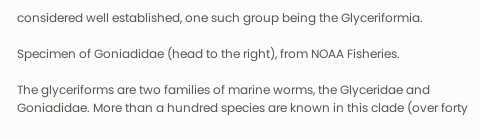considered well established, one such group being the Glyceriformia.

Specimen of Goniadidae (head to the right), from NOAA Fisheries.

The glyceriforms are two families of marine worms, the Glyceridae and Goniadidae. More than a hundred species are known in this clade (over forty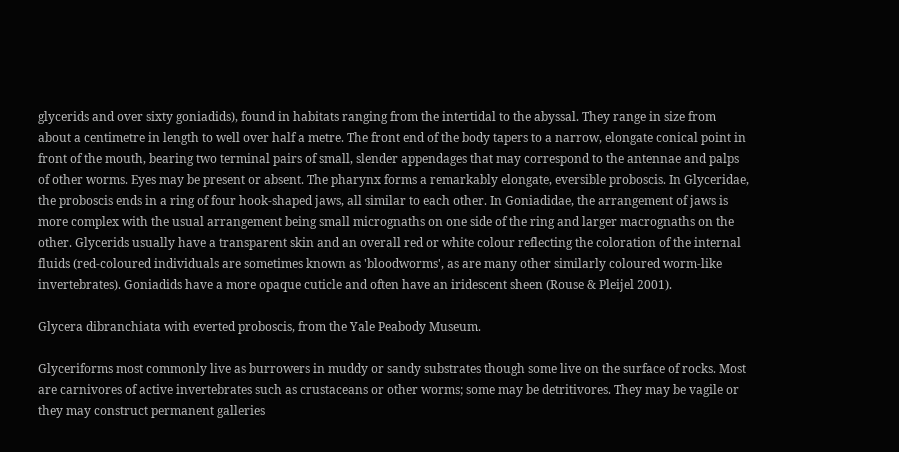glycerids and over sixty goniadids), found in habitats ranging from the intertidal to the abyssal. They range in size from about a centimetre in length to well over half a metre. The front end of the body tapers to a narrow, elongate conical point in front of the mouth, bearing two terminal pairs of small, slender appendages that may correspond to the antennae and palps of other worms. Eyes may be present or absent. The pharynx forms a remarkably elongate, eversible proboscis. In Glyceridae, the proboscis ends in a ring of four hook-shaped jaws, all similar to each other. In Goniadidae, the arrangement of jaws is more complex with the usual arrangement being small micrognaths on one side of the ring and larger macrognaths on the other. Glycerids usually have a transparent skin and an overall red or white colour reflecting the coloration of the internal fluids (red-coloured individuals are sometimes known as 'bloodworms', as are many other similarly coloured worm-like invertebrates). Goniadids have a more opaque cuticle and often have an iridescent sheen (Rouse & Pleijel 2001).

Glycera dibranchiata with everted proboscis, from the Yale Peabody Museum.

Glyceriforms most commonly live as burrowers in muddy or sandy substrates though some live on the surface of rocks. Most are carnivores of active invertebrates such as crustaceans or other worms; some may be detritivores. They may be vagile or they may construct permanent galleries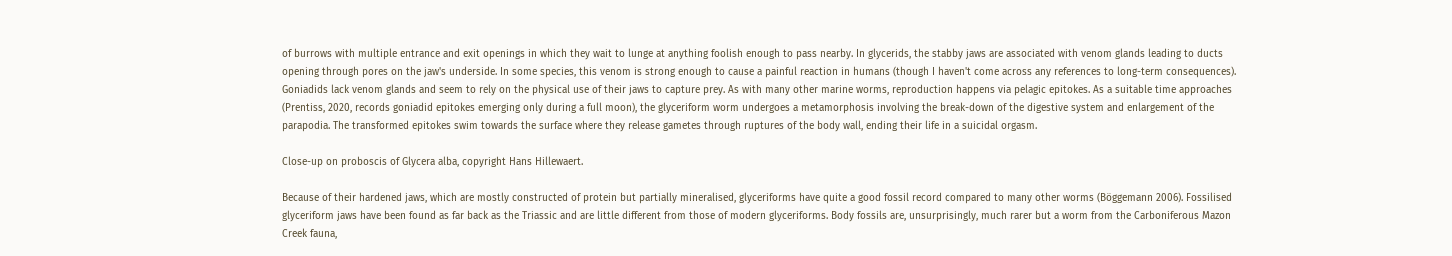of burrows with multiple entrance and exit openings in which they wait to lunge at anything foolish enough to pass nearby. In glycerids, the stabby jaws are associated with venom glands leading to ducts opening through pores on the jaw's underside. In some species, this venom is strong enough to cause a painful reaction in humans (though I haven't come across any references to long-term consequences). Goniadids lack venom glands and seem to rely on the physical use of their jaws to capture prey. As with many other marine worms, reproduction happens via pelagic epitokes. As a suitable time approaches (Prentiss, 2020, records goniadid epitokes emerging only during a full moon), the glyceriform worm undergoes a metamorphosis involving the break-down of the digestive system and enlargement of the parapodia. The transformed epitokes swim towards the surface where they release gametes through ruptures of the body wall, ending their life in a suicidal orgasm.

Close-up on proboscis of Glycera alba, copyright Hans Hillewaert.

Because of their hardened jaws, which are mostly constructed of protein but partially mineralised, glyceriforms have quite a good fossil record compared to many other worms (Böggemann 2006). Fossilised glyceriform jaws have been found as far back as the Triassic and are little different from those of modern glyceriforms. Body fossils are, unsurprisingly, much rarer but a worm from the Carboniferous Mazon Creek fauna,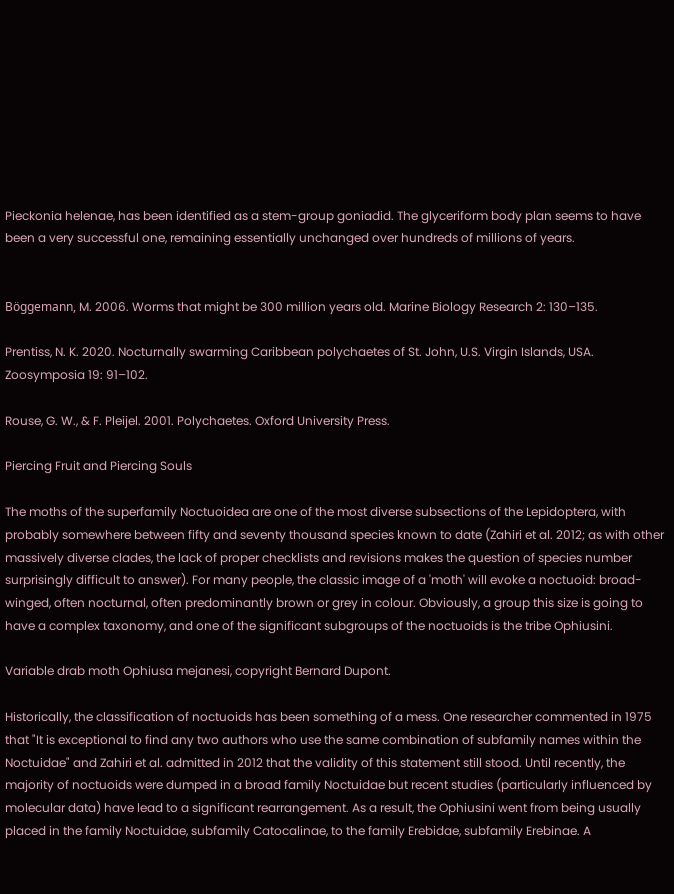Pieckonia helenae, has been identified as a stem-group goniadid. The glyceriform body plan seems to have been a very successful one, remaining essentially unchanged over hundreds of millions of years.


Böggemann, M. 2006. Worms that might be 300 million years old. Marine Biology Research 2: 130–135.

Prentiss, N. K. 2020. Nocturnally swarming Caribbean polychaetes of St. John, U.S. Virgin Islands, USA. Zoosymposia 19: 91–102.

Rouse, G. W., & F. Pleijel. 2001. Polychaetes. Oxford University Press.

Piercing Fruit and Piercing Souls

The moths of the superfamily Noctuoidea are one of the most diverse subsections of the Lepidoptera, with probably somewhere between fifty and seventy thousand species known to date (Zahiri et al. 2012; as with other massively diverse clades, the lack of proper checklists and revisions makes the question of species number surprisingly difficult to answer). For many people, the classic image of a 'moth' will evoke a noctuoid: broad-winged, often nocturnal, often predominantly brown or grey in colour. Obviously, a group this size is going to have a complex taxonomy, and one of the significant subgroups of the noctuoids is the tribe Ophiusini.

Variable drab moth Ophiusa mejanesi, copyright Bernard Dupont.

Historically, the classification of noctuoids has been something of a mess. One researcher commented in 1975 that "It is exceptional to find any two authors who use the same combination of subfamily names within the Noctuidae" and Zahiri et al. admitted in 2012 that the validity of this statement still stood. Until recently, the majority of noctuoids were dumped in a broad family Noctuidae but recent studies (particularly influenced by molecular data) have lead to a significant rearrangement. As a result, the Ophiusini went from being usually placed in the family Noctuidae, subfamily Catocalinae, to the family Erebidae, subfamily Erebinae. A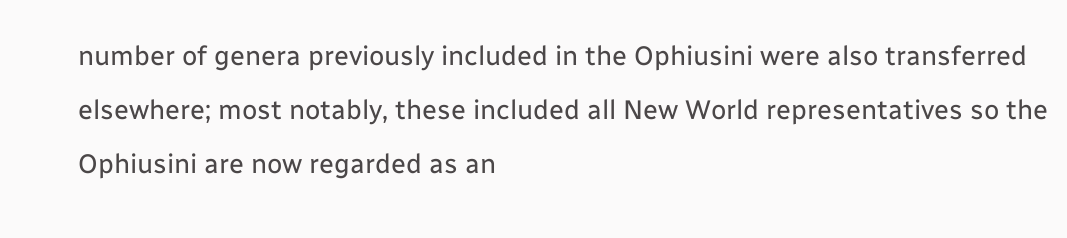number of genera previously included in the Ophiusini were also transferred elsewhere; most notably, these included all New World representatives so the Ophiusini are now regarded as an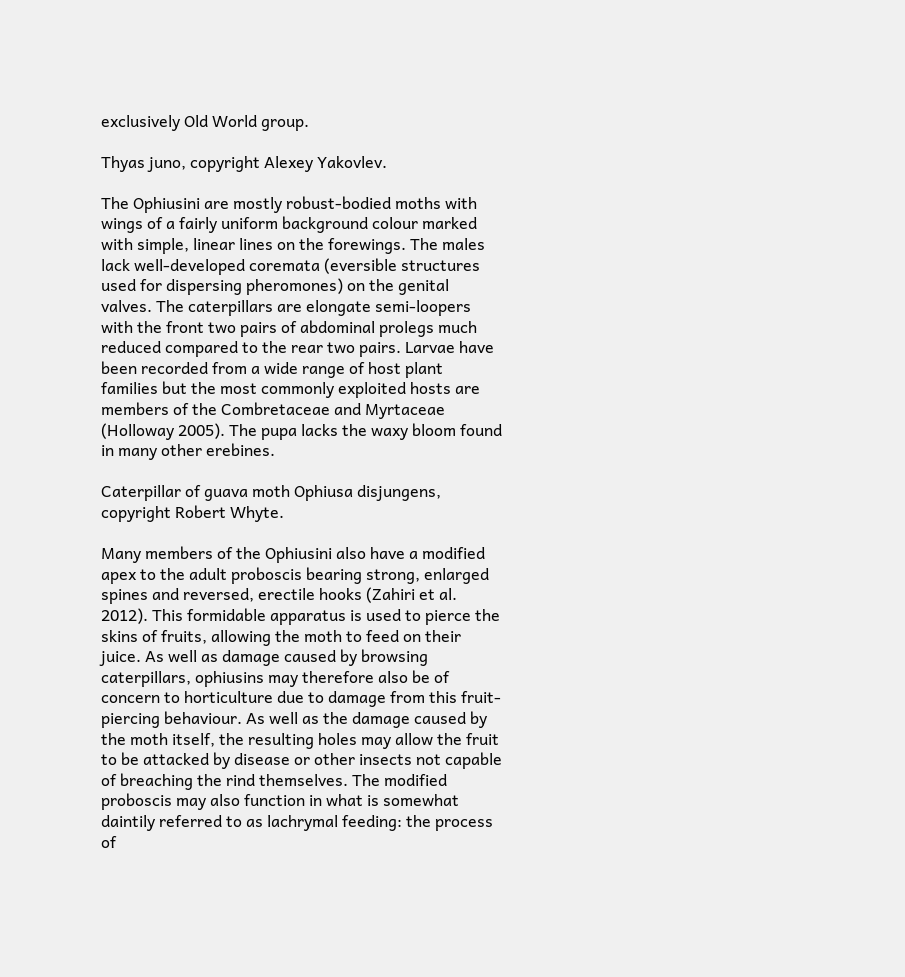exclusively Old World group.

Thyas juno, copyright Alexey Yakovlev.

The Ophiusini are mostly robust-bodied moths with wings of a fairly uniform background colour marked with simple, linear lines on the forewings. The males lack well-developed coremata (eversible structures used for dispersing pheromones) on the genital valves. The caterpillars are elongate semi-loopers with the front two pairs of abdominal prolegs much reduced compared to the rear two pairs. Larvae have been recorded from a wide range of host plant families but the most commonly exploited hosts are members of the Combretaceae and Myrtaceae (Holloway 2005). The pupa lacks the waxy bloom found in many other erebines.

Caterpillar of guava moth Ophiusa disjungens, copyright Robert Whyte.

Many members of the Ophiusini also have a modified apex to the adult proboscis bearing strong, enlarged spines and reversed, erectile hooks (Zahiri et al. 2012). This formidable apparatus is used to pierce the skins of fruits, allowing the moth to feed on their juice. As well as damage caused by browsing caterpillars, ophiusins may therefore also be of concern to horticulture due to damage from this fruit-piercing behaviour. As well as the damage caused by the moth itself, the resulting holes may allow the fruit to be attacked by disease or other insects not capable of breaching the rind themselves. The modified proboscis may also function in what is somewhat daintily referred to as lachrymal feeding: the process of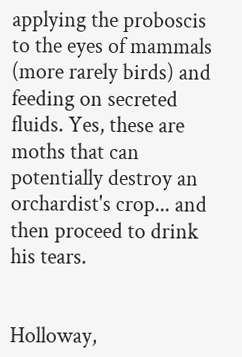applying the proboscis to the eyes of mammals (more rarely birds) and feeding on secreted fluids. Yes, these are moths that can potentially destroy an orchardist's crop... and then proceed to drink his tears.


Holloway,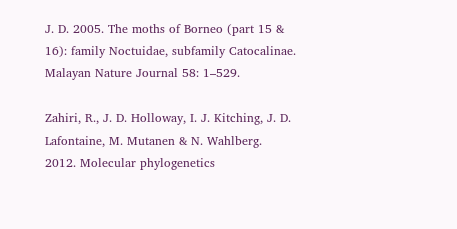J. D. 2005. The moths of Borneo (part 15 & 16): family Noctuidae, subfamily Catocalinae. Malayan Nature Journal 58: 1–529.

Zahiri, R., J. D. Holloway, I. J. Kitching, J. D. Lafontaine, M. Mutanen & N. Wahlberg. 2012. Molecular phylogenetics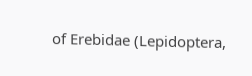of Erebidae (Lepidoptera,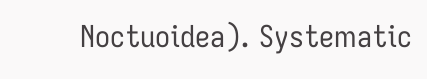Noctuoidea). Systematic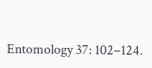Entomology 37: 102–124.